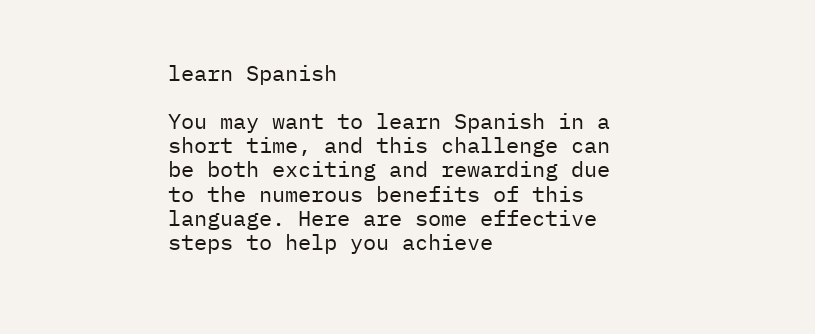learn Spanish

You may want to learn Spanish in a short time, and this challenge can be both exciting and rewarding due to the numerous benefits of this language. Here are some effective steps to help you achieve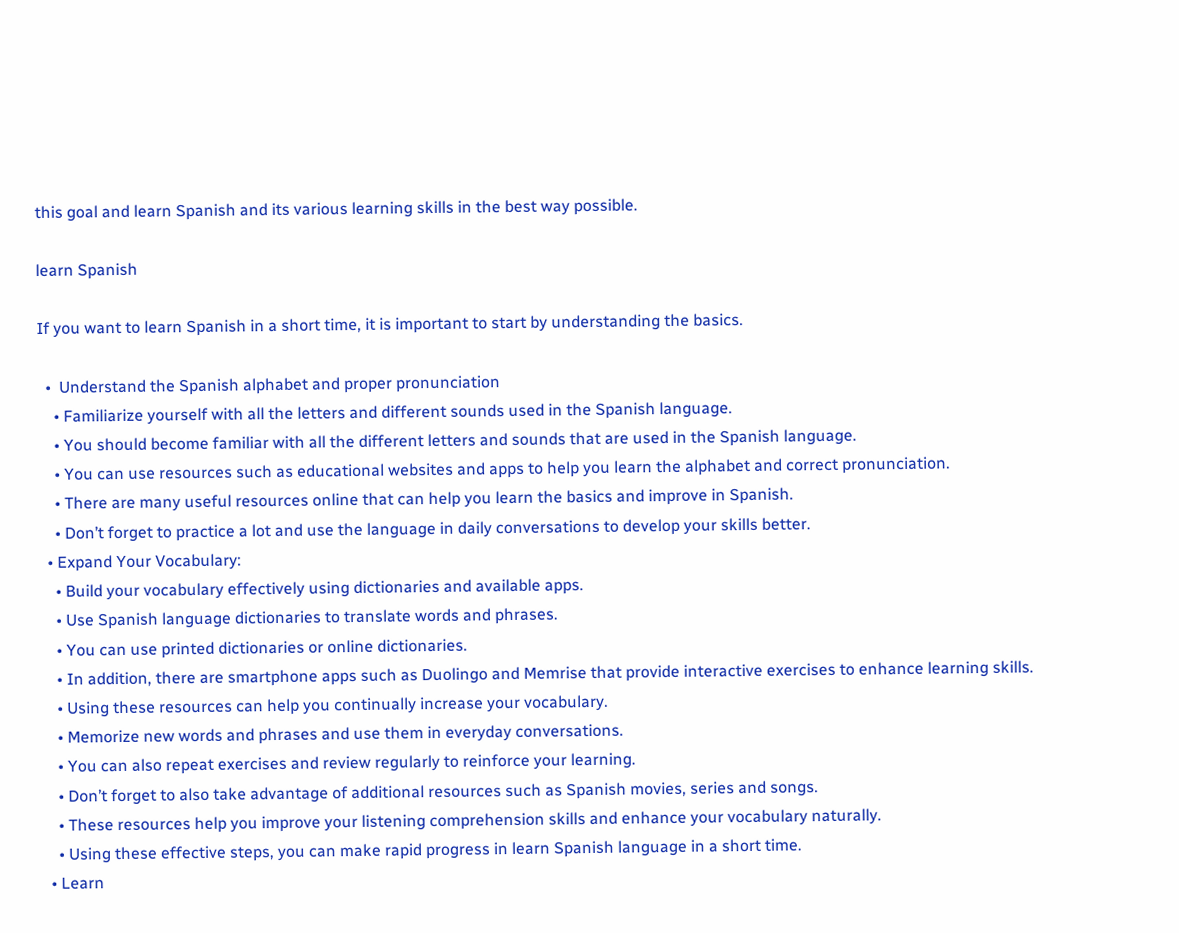this goal and learn Spanish and its various learning skills in the best way possible.

learn Spanish

If you want to learn Spanish in a short time, it is important to start by understanding the basics.

  •  Understand the Spanish alphabet and proper pronunciation
    • Familiarize yourself with all the letters and different sounds used in the Spanish language.
    • You should become familiar with all the different letters and sounds that are used in the Spanish language.
    • You can use resources such as educational websites and apps to help you learn the alphabet and correct pronunciation.
    • There are many useful resources online that can help you learn the basics and improve in Spanish.
    • Don’t forget to practice a lot and use the language in daily conversations to develop your skills better.
  • Expand Your Vocabulary:
    • Build your vocabulary effectively using dictionaries and available apps.
    • Use Spanish language dictionaries to translate words and phrases.
    • You can use printed dictionaries or online dictionaries.
    • In addition, there are smartphone apps such as Duolingo and Memrise that provide interactive exercises to enhance learning skills.
    • Using these resources can help you continually increase your vocabulary.
    • Memorize new words and phrases and use them in everyday conversations.
    • You can also repeat exercises and review regularly to reinforce your learning.
    • Don’t forget to also take advantage of additional resources such as Spanish movies, series and songs.
    • These resources help you improve your listening comprehension skills and enhance your vocabulary naturally.
    • Using these effective steps, you can make rapid progress in learn Spanish language in a short time.
  • Learn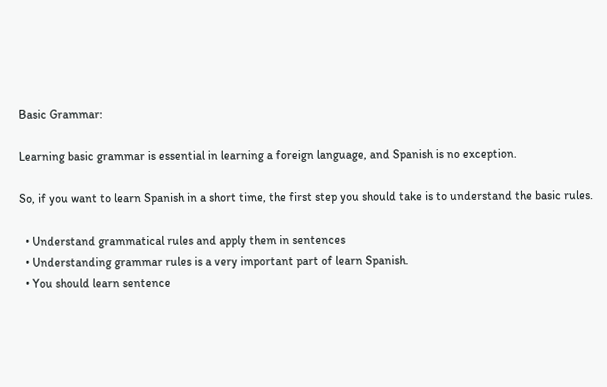Basic Grammar:

Learning basic grammar is essential in learning a foreign language, and Spanish is no exception.

So, if you want to learn Spanish in a short time, the first step you should take is to understand the basic rules.

  • Understand grammatical rules and apply them in sentences
  • Understanding grammar rules is a very important part of learn Spanish.
  • You should learn sentence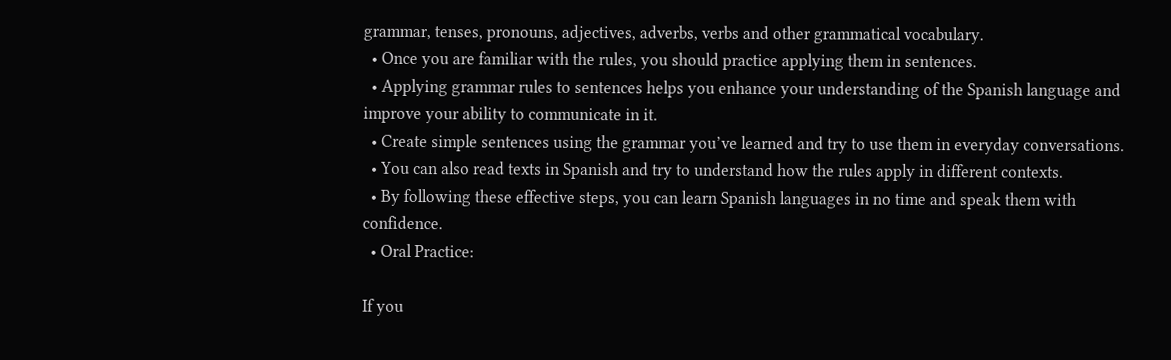grammar, tenses, pronouns, adjectives, adverbs, verbs and other grammatical vocabulary.
  • Once you are familiar with the rules, you should practice applying them in sentences.
  • Applying grammar rules to sentences helps you enhance your understanding of the Spanish language and improve your ability to communicate in it.
  • Create simple sentences using the grammar you’ve learned and try to use them in everyday conversations.
  • You can also read texts in Spanish and try to understand how the rules apply in different contexts.
  • By following these effective steps, you can learn Spanish languages in no time and speak them with confidence.
  • Oral Practice:

If you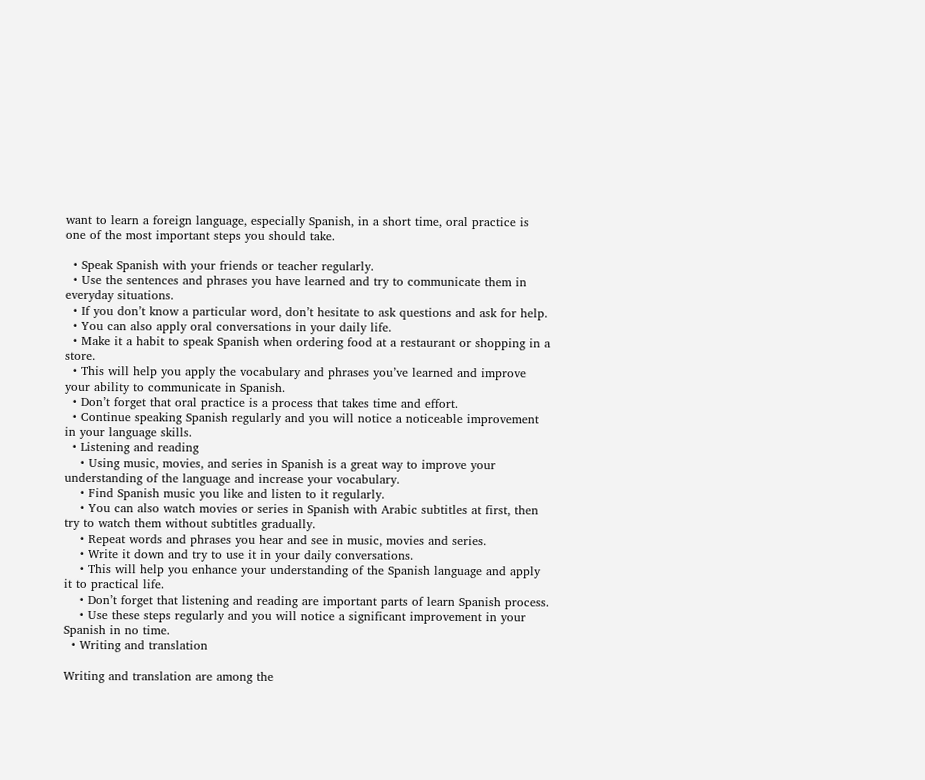want to learn a foreign language, especially Spanish, in a short time, oral practice is one of the most important steps you should take.

  • Speak Spanish with your friends or teacher regularly.
  • Use the sentences and phrases you have learned and try to communicate them in everyday situations.
  • If you don’t know a particular word, don’t hesitate to ask questions and ask for help.
  • You can also apply oral conversations in your daily life.
  • Make it a habit to speak Spanish when ordering food at a restaurant or shopping in a store.
  • This will help you apply the vocabulary and phrases you’ve learned and improve your ability to communicate in Spanish.
  • Don’t forget that oral practice is a process that takes time and effort.
  • Continue speaking Spanish regularly and you will notice a noticeable improvement in your language skills.
  • Listening and reading
    • Using music, movies, and series in Spanish is a great way to improve your understanding of the language and increase your vocabulary.
    • Find Spanish music you like and listen to it regularly.
    • You can also watch movies or series in Spanish with Arabic subtitles at first, then try to watch them without subtitles gradually.
    • Repeat words and phrases you hear and see in music, movies and series.
    • Write it down and try to use it in your daily conversations.
    • This will help you enhance your understanding of the Spanish language and apply it to practical life.
    • Don’t forget that listening and reading are important parts of learn Spanish process.
    • Use these steps regularly and you will notice a significant improvement in your Spanish in no time.
  • Writing and translation

Writing and translation are among the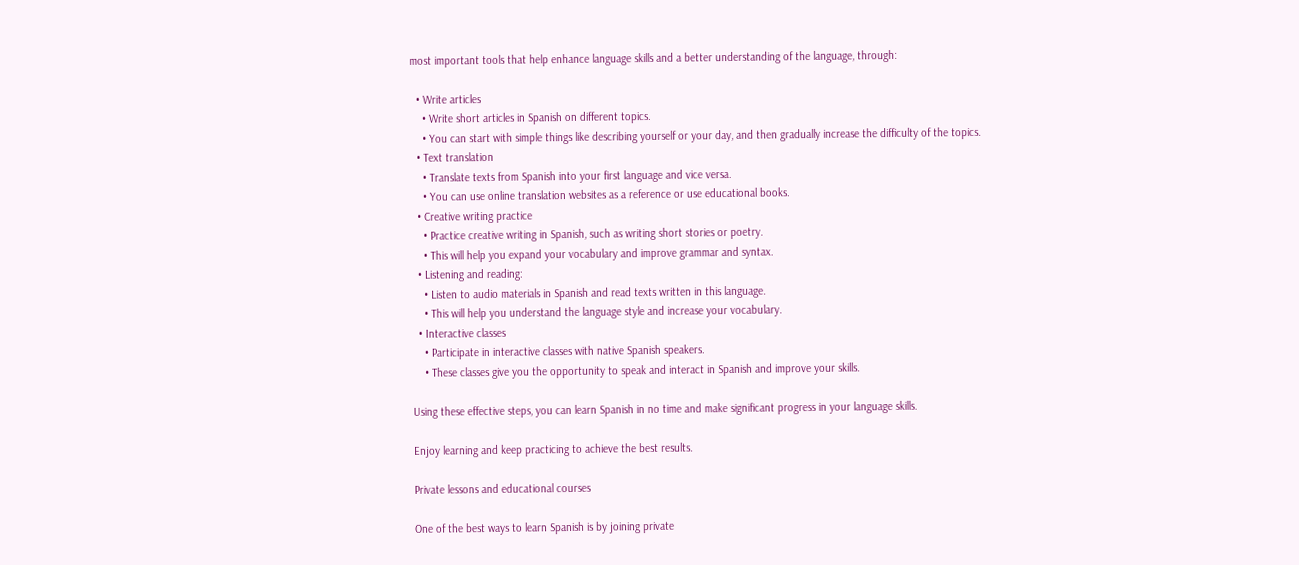most important tools that help enhance language skills and a better understanding of the language, through:

  • Write articles
    • Write short articles in Spanish on different topics.
    • You can start with simple things like describing yourself or your day, and then gradually increase the difficulty of the topics.
  • Text translation
    • Translate texts from Spanish into your first language and vice versa.
    • You can use online translation websites as a reference or use educational books.
  • Creative writing practice
    • Practice creative writing in Spanish, such as writing short stories or poetry.
    • This will help you expand your vocabulary and improve grammar and syntax.
  • Listening and reading:
    • Listen to audio materials in Spanish and read texts written in this language.
    • This will help you understand the language style and increase your vocabulary.
  • Interactive classes
    • Participate in interactive classes with native Spanish speakers.
    • These classes give you the opportunity to speak and interact in Spanish and improve your skills.

Using these effective steps, you can learn Spanish in no time and make significant progress in your language skills.

Enjoy learning and keep practicing to achieve the best results.

Private lessons and educational courses

One of the best ways to learn Spanish is by joining private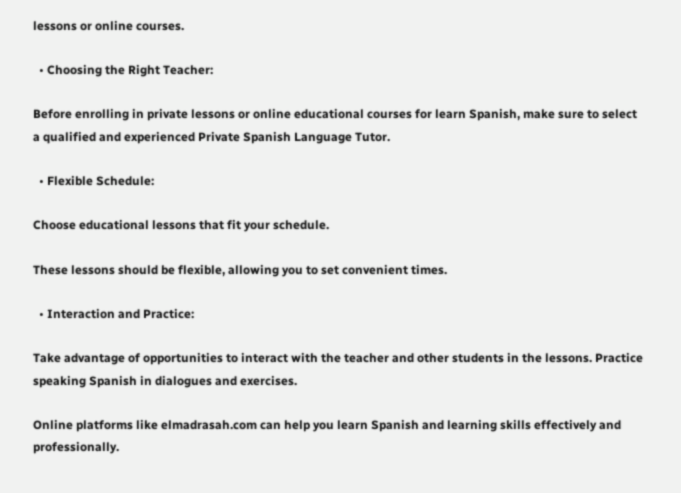lessons or online courses.

  • Choosing the Right Teacher:

Before enrolling in private lessons or online educational courses for learn Spanish, make sure to select a qualified and experienced Private Spanish Language Tutor.

  • Flexible Schedule:

Choose educational lessons that fit your schedule.

These lessons should be flexible, allowing you to set convenient times.

  • Interaction and Practice:

Take advantage of opportunities to interact with the teacher and other students in the lessons. Practice speaking Spanish in dialogues and exercises.

Online platforms like elmadrasah.com can help you learn Spanish and learning skills effectively and professionally.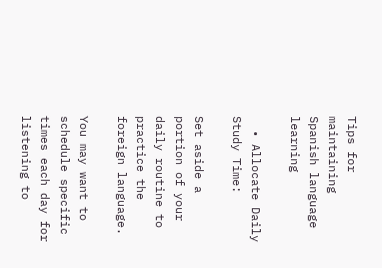Tips for maintaining Spanish language learning

  • Allocate Daily Study Time:

Set aside a portion of your daily routine to practice the foreign language.

You may want to schedule specific times each day for listening to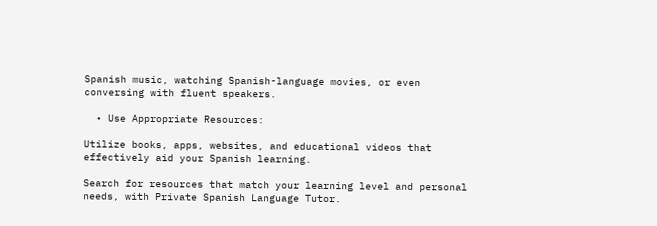Spanish music, watching Spanish-language movies, or even conversing with fluent speakers.

  • Use Appropriate Resources:

Utilize books, apps, websites, and educational videos that effectively aid your Spanish learning.

Search for resources that match your learning level and personal needs, with Private Spanish Language Tutor.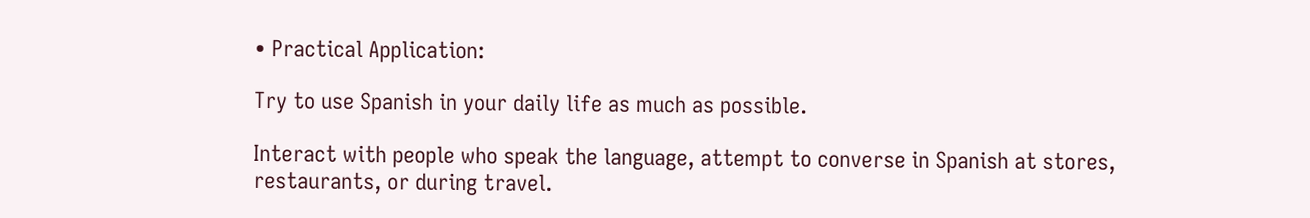• Practical Application:

Try to use Spanish in your daily life as much as possible.

Interact with people who speak the language, attempt to converse in Spanish at stores, restaurants, or during travel.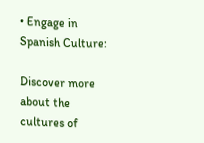• Engage in Spanish Culture:

Discover more about the cultures of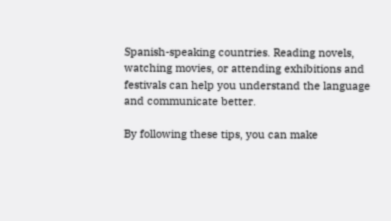Spanish-speaking countries. Reading novels, watching movies, or attending exhibitions and festivals can help you understand the language and communicate better.

By following these tips, you can make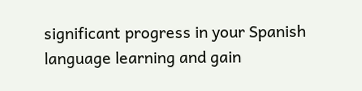significant progress in your Spanish language learning and gain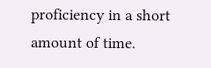proficiency in a short amount of time.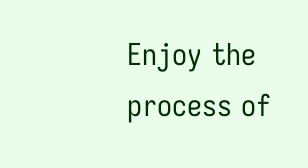Enjoy the process of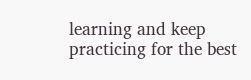learning and keep practicing for the best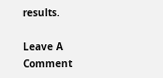results.

Leave A Comment